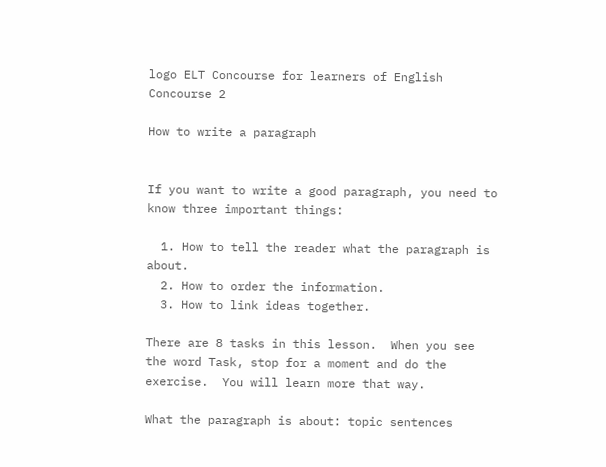logo ELT Concourse for learners of English
Concourse 2

How to write a paragraph


If you want to write a good paragraph, you need to know three important things:

  1. How to tell the reader what the paragraph is about.
  2. How to order the information.
  3. How to link ideas together.

There are 8 tasks in this lesson.  When you see the word Task, stop for a moment and do the exercise.  You will learn more that way.

What the paragraph is about: topic sentences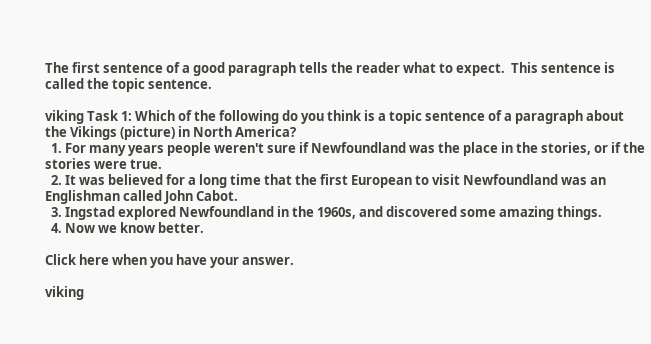The first sentence of a good paragraph tells the reader what to expect.  This sentence is called the topic sentence.

viking Task 1: Which of the following do you think is a topic sentence of a paragraph about the Vikings (picture) in North America?
  1. For many years people weren't sure if Newfoundland was the place in the stories, or if the stories were true.
  2. It was believed for a long time that the first European to visit Newfoundland was an Englishman called John Cabot.
  3. Ingstad explored Newfoundland in the 1960s, and discovered some amazing things.
  4. Now we know better.

Click here when you have your answer.

viking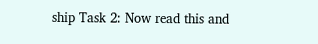ship Task 2: Now read this and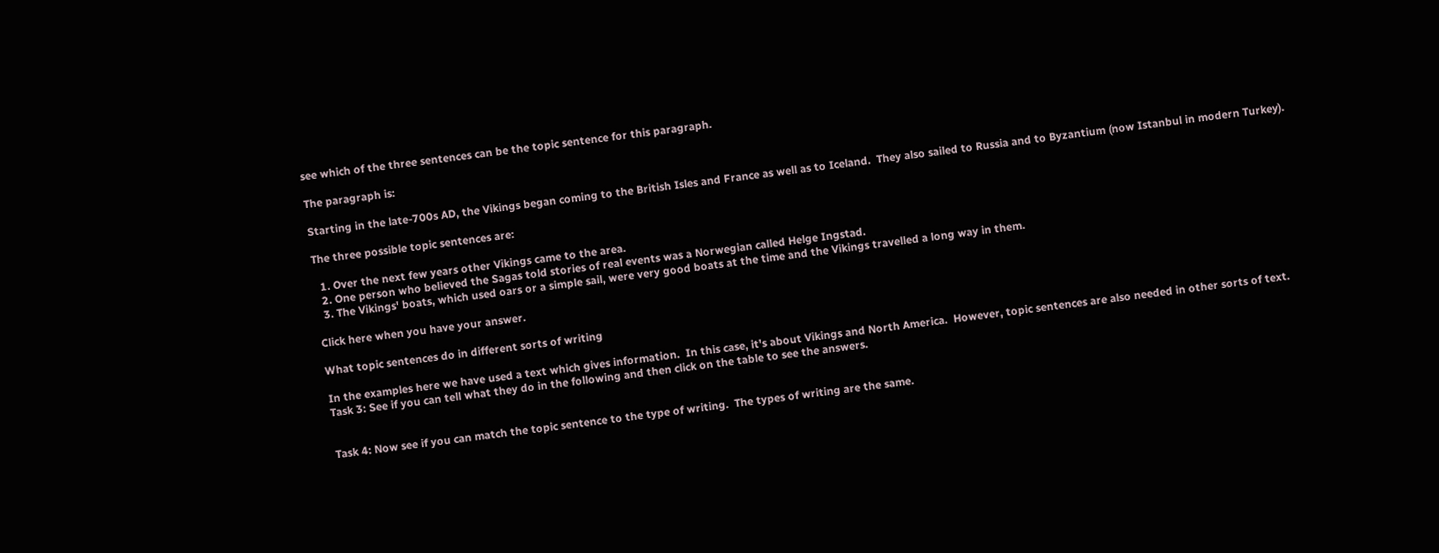see which of the three sentences can be the topic sentence for this paragraph.

The paragraph is:

Starting in the late-700s AD, the Vikings began coming to the British Isles and France as well as to Iceland.  They also sailed to Russia and to Byzantium (now Istanbul in modern Turkey).

The three possible topic sentences are:

  1. Over the next few years other Vikings came to the area.
  2. One person who believed the Sagas told stories of real events was a Norwegian called Helge Ingstad.
  3. The Vikings' boats, which used oars or a simple sail, were very good boats at the time and the Vikings travelled a long way in them.

Click here when you have your answer.

What topic sentences do in different sorts of writing

In the examples here we have used a text which gives information.  In this case, it's about Vikings and North America.  However, topic sentences are also needed in other sorts of text.
Task 3: See if you can tell what they do in the following and then click on the table to see the answers.


Task 4: Now see if you can match the topic sentence to the type of writing.  The types of writing are the same.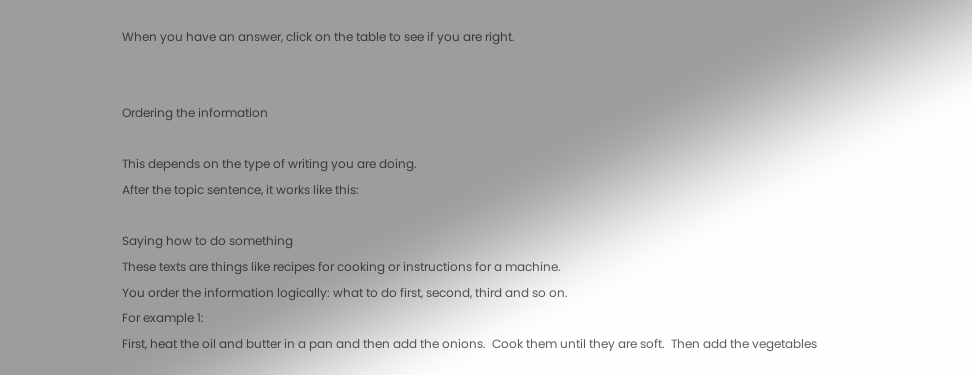When you have an answer, click on the table to see if you are right.


Ordering the information

This depends on the type of writing you are doing.
After the topic sentence, it works like this:

Saying how to do something
These texts are things like recipes for cooking or instructions for a machine.
You order the information logically: what to do first, second, third and so on.
For example 1:
First, heat the oil and butter in a pan and then add the onions.  Cook them until they are soft.  Then add the vegetables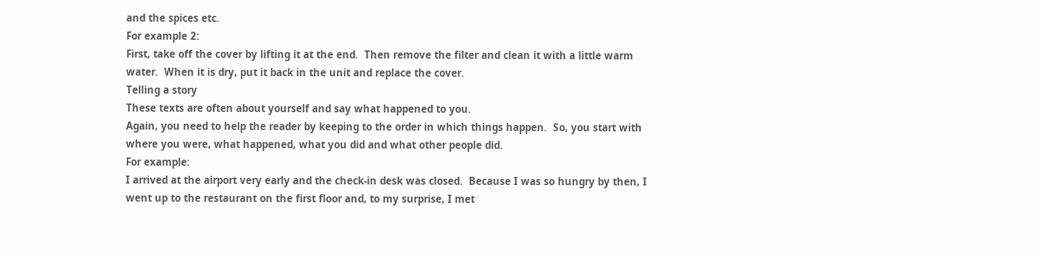and the spices etc.
For example 2:
First, take off the cover by lifting it at the end.  Then remove the filter and clean it with a little warm water.  When it is dry, put it back in the unit and replace the cover.
Telling a story
These texts are often about yourself and say what happened to you.
Again, you need to help the reader by keeping to the order in which things happen.  So, you start with where you were, what happened, what you did and what other people did.
For example:
I arrived at the airport very early and the check-in desk was closed.  Because I was so hungry by then, I went up to the restaurant on the first floor and, to my surprise, I met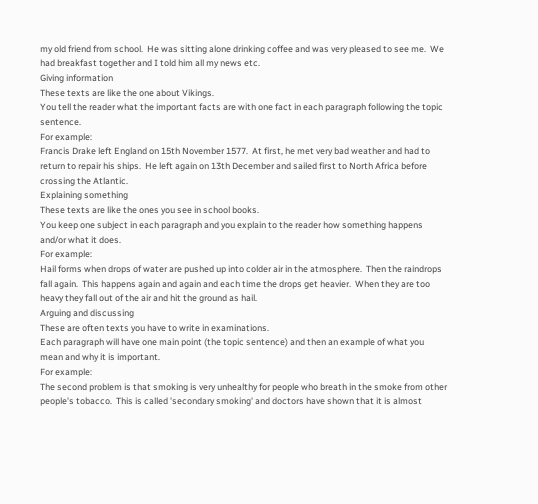my old friend from school.  He was sitting alone drinking coffee and was very pleased to see me.  We had breakfast together and I told him all my news etc.
Giving information
These texts are like the one about Vikings.
You tell the reader what the important facts are with one fact in each paragraph following the topic sentence.
For example:
Francis Drake left England on 15th November 1577.  At first, he met very bad weather and had to return to repair his ships.  He left again on 13th December and sailed first to North Africa before crossing the Atlantic.
Explaining something
These texts are like the ones you see in school books.
You keep one subject in each paragraph and you explain to the reader how something happens and/or what it does.
For example:
Hail forms when drops of water are pushed up into colder air in the atmosphere.  Then the raindrops fall again.  This happens again and again and each time the drops get heavier.  When they are too heavy they fall out of the air and hit the ground as hail.
Arguing and discussing
These are often texts you have to write in examinations.
Each paragraph will have one main point (the topic sentence) and then an example of what you mean and why it is important.
For example:
The second problem is that smoking is very unhealthy for people who breath in the smoke from other people's tobacco.  This is called 'secondary smoking' and doctors have shown that it is almost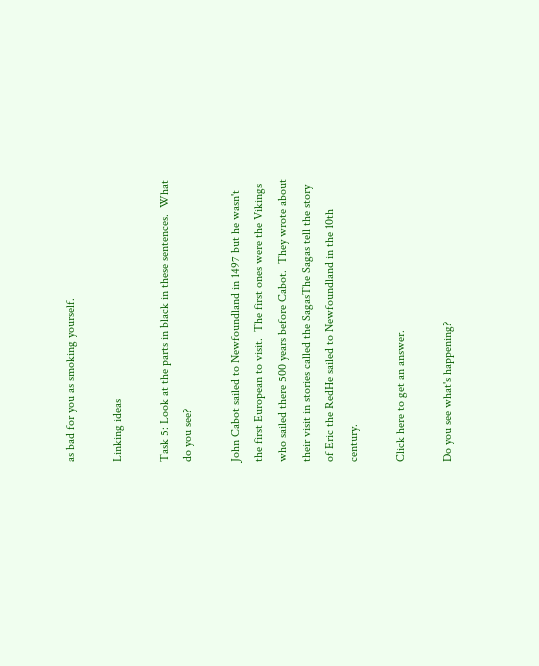as bad for you as smoking yourself.

Linking ideas

Task 5: Look at the parts in black in these sentences.  What do you see?

John Cabot sailed to Newfoundland in 1497 but he wasn't the first European to visit.  The first ones were the Vikings who sailed there 500 years before Cabot.  They wrote about their visit in stories called the SagasThe Sagas tell the story of Eric the RedHe sailed to Newfoundland in the 10th century.

Click here to get an answer.

Do you see what's happening?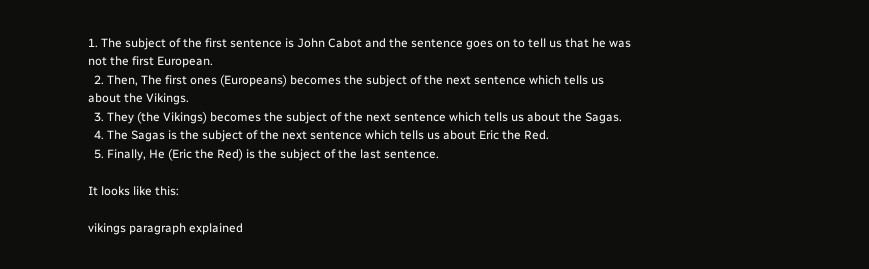1. The subject of the first sentence is John Cabot and the sentence goes on to tell us that he was not the first European.
  2. Then, The first ones (Europeans) becomes the subject of the next sentence which tells us about the Vikings.
  3. They (the Vikings) becomes the subject of the next sentence which tells us about the Sagas.
  4. The Sagas is the subject of the next sentence which tells us about Eric the Red.
  5. Finally, He (Eric the Red) is the subject of the last sentence.

It looks like this:

vikings paragraph explained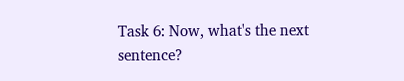Task 6: Now, what's the next sentence?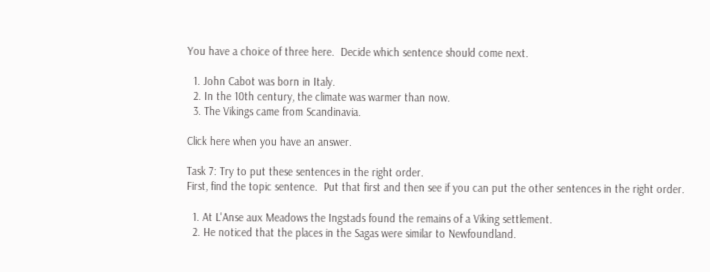You have a choice of three here.  Decide which sentence should come next.

  1. John Cabot was born in Italy.
  2. In the 10th century, the climate was warmer than now.
  3. The Vikings came from Scandinavia.

Click here when you have an answer.

Task 7: Try to put these sentences in the right order.
First, find the topic sentence.  Put that first and then see if you can put the other sentences in the right order.

  1. At L'Anse aux Meadows the Ingstads found the remains of a Viking settlement.
  2. He noticed that the places in the Sagas were similar to Newfoundland.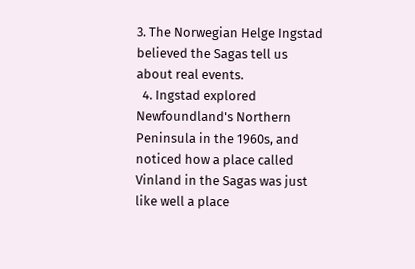3. The Norwegian Helge Ingstad believed the Sagas tell us about real events.
  4. Ingstad explored Newfoundland's Northern Peninsula in the 1960s, and noticed how a place called Vinland in the Sagas was just like well a place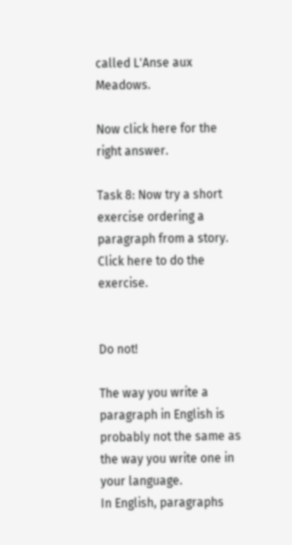called L'Anse aux Meadows.

Now click here for the right answer.

Task 8: Now try a short exercise ordering a paragraph from a story.  Click here to do the exercise.


Do not!

The way you write a paragraph in English is probably not the same as the way you write one in your language.
In English, paragraphs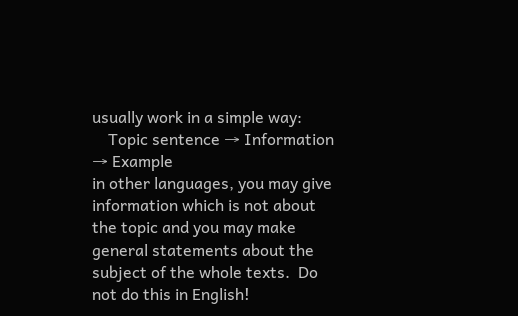usually work in a simple way:
    Topic sentence → Information → Example
in other languages, you may give information which is not about the topic and you may make general statements about the subject of the whole texts.  Do not do this in English!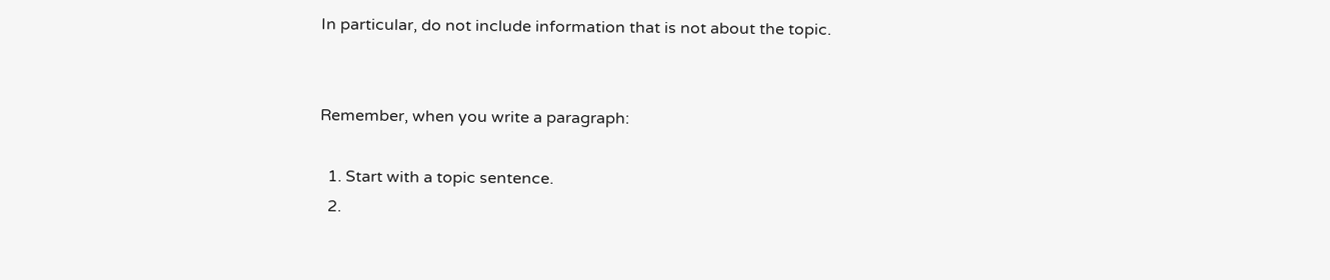In particular, do not include information that is not about the topic.


Remember, when you write a paragraph:

  1. Start with a topic sentence.
  2.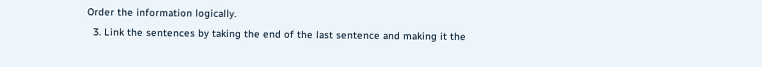Order the information logically.
  3. Link the sentences by taking the end of the last sentence and making it the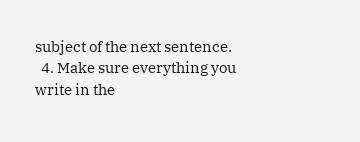subject of the next sentence.
  4. Make sure everything you write in the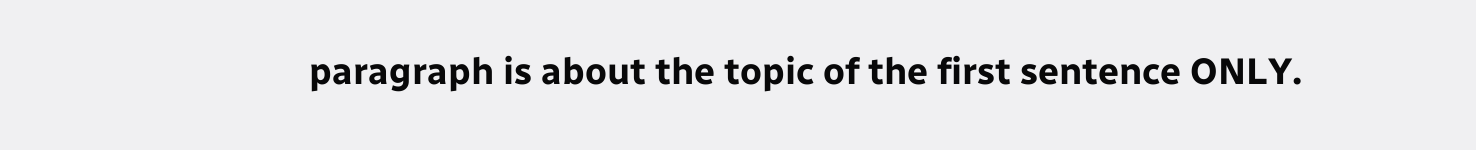paragraph is about the topic of the first sentence ONLY.